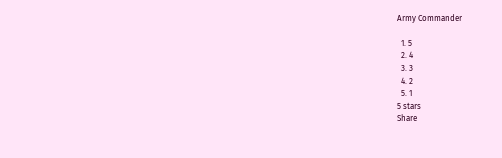Army Commander

  1. 5
  2. 4
  3. 3
  4. 2
  5. 1
5 stars
Share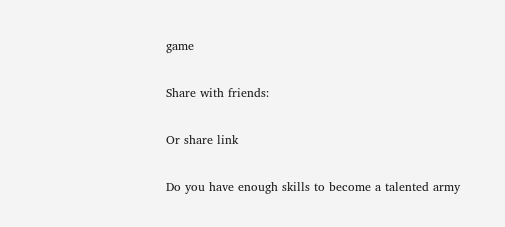game

Share with friends:

Or share link

Do you have enough skills to become a talented army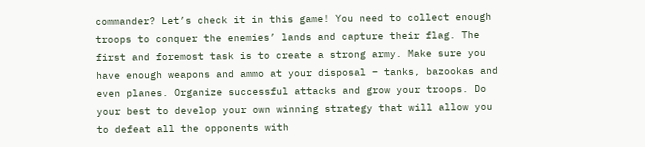commander? Let’s check it in this game! You need to collect enough troops to conquer the enemies’ lands and capture their flag. The first and foremost task is to create a strong army. Make sure you have enough weapons and ammo at your disposal – tanks, bazookas and even planes. Organize successful attacks and grow your troops. Do your best to develop your own winning strategy that will allow you to defeat all the opponents with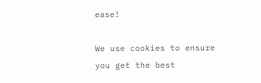ease!

We use cookies to ensure you get the best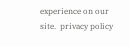experience on our site.  privacy policy